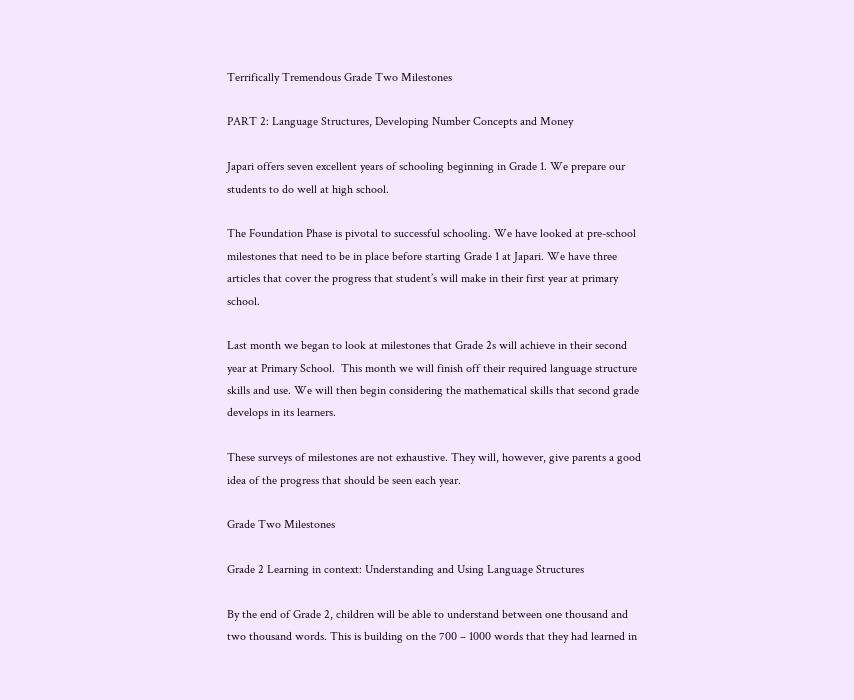Terrifically Tremendous Grade Two Milestones

PART 2: Language Structures, Developing Number Concepts and Money

Japari offers seven excellent years of schooling beginning in Grade 1. We prepare our students to do well at high school.

The Foundation Phase is pivotal to successful schooling. We have looked at pre-school milestones that need to be in place before starting Grade 1 at Japari. We have three articles that cover the progress that student’s will make in their first year at primary school.

Last month we began to look at milestones that Grade 2s will achieve in their second year at Primary School.  This month we will finish off their required language structure skills and use. We will then begin considering the mathematical skills that second grade develops in its learners.

These surveys of milestones are not exhaustive. They will, however, give parents a good idea of the progress that should be seen each year.

Grade Two Milestones

Grade 2 Learning in context: Understanding and Using Language Structures

By the end of Grade 2, children will be able to understand between one thousand and two thousand words. This is building on the 700 – 1000 words that they had learned in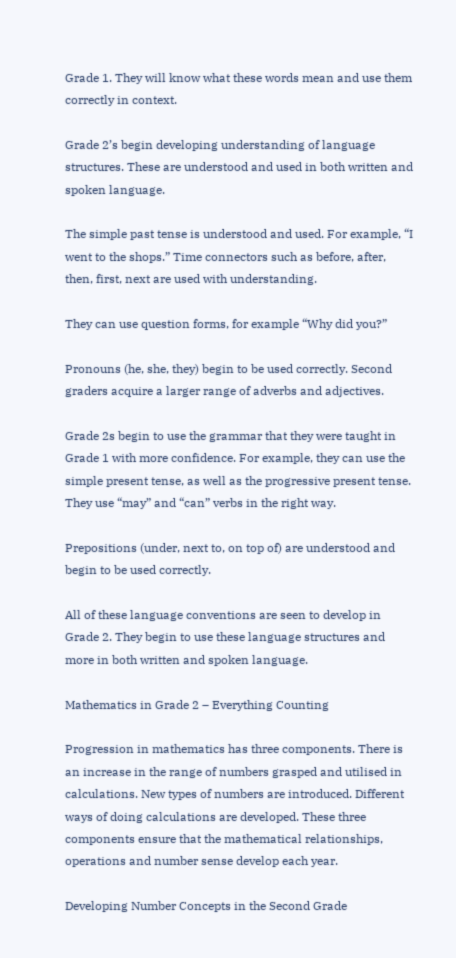Grade 1. They will know what these words mean and use them correctly in context.

Grade 2’s begin developing understanding of language structures. These are understood and used in both written and spoken language.

The simple past tense is understood and used. For example, “I went to the shops.” Time connectors such as before, after, then, first, next are used with understanding.

They can use question forms, for example “Why did you?”

Pronouns (he, she, they) begin to be used correctly. Second graders acquire a larger range of adverbs and adjectives.

Grade 2s begin to use the grammar that they were taught in Grade 1 with more confidence. For example, they can use the simple present tense, as well as the progressive present tense. They use “may” and “can” verbs in the right way.

Prepositions (under, next to, on top of) are understood and begin to be used correctly.

All of these language conventions are seen to develop in Grade 2. They begin to use these language structures and more in both written and spoken language.

Mathematics in Grade 2 – Everything Counting

Progression in mathematics has three components. There is an increase in the range of numbers grasped and utilised in calculations. New types of numbers are introduced. Different ways of doing calculations are developed. These three components ensure that the mathematical relationships, operations and number sense develop each year.

Developing Number Concepts in the Second Grade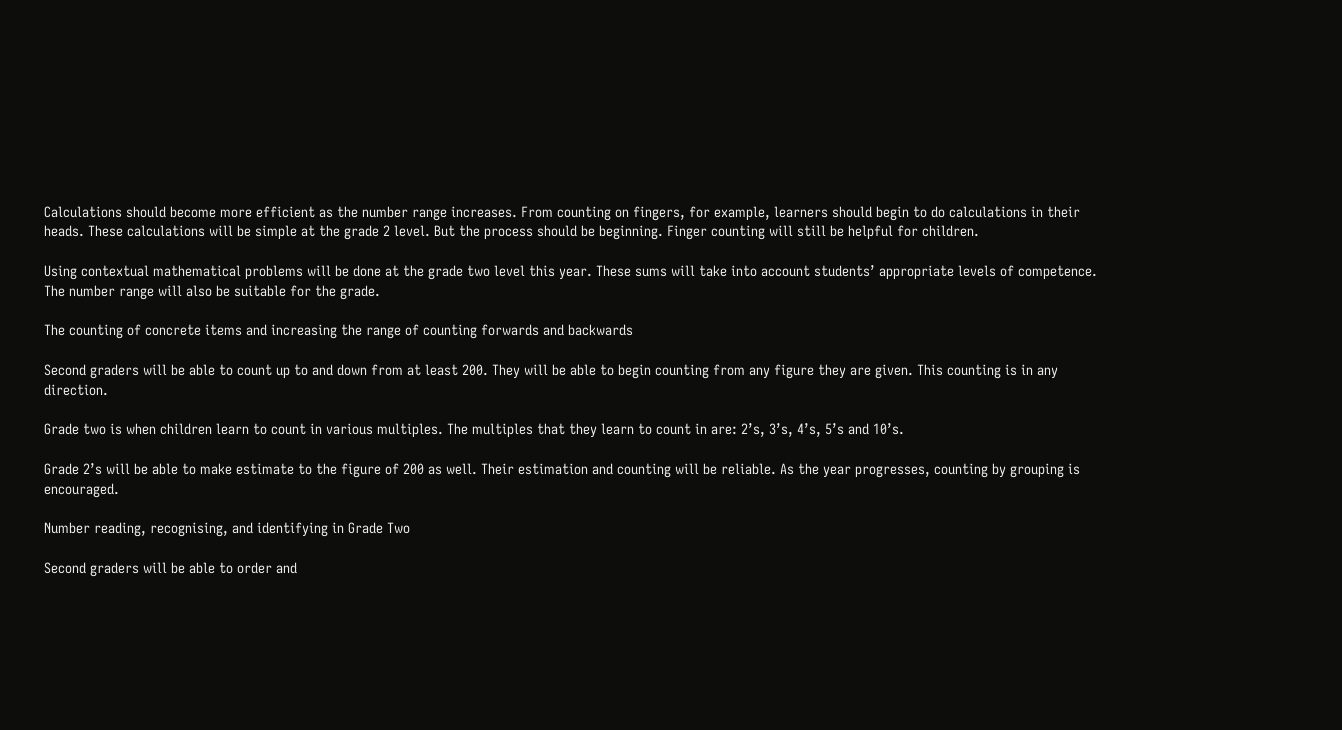Calculations should become more efficient as the number range increases. From counting on fingers, for example, learners should begin to do calculations in their heads. These calculations will be simple at the grade 2 level. But the process should be beginning. Finger counting will still be helpful for children.

Using contextual mathematical problems will be done at the grade two level this year. These sums will take into account students’ appropriate levels of competence. The number range will also be suitable for the grade.

The counting of concrete items and increasing the range of counting forwards and backwards

Second graders will be able to count up to and down from at least 200. They will be able to begin counting from any figure they are given. This counting is in any direction.

Grade two is when children learn to count in various multiples. The multiples that they learn to count in are: 2’s, 3’s, 4’s, 5’s and 10’s.

Grade 2’s will be able to make estimate to the figure of 200 as well. Their estimation and counting will be reliable. As the year progresses, counting by grouping is encouraged.

Number reading, recognising, and identifying in Grade Two

Second graders will be able to order and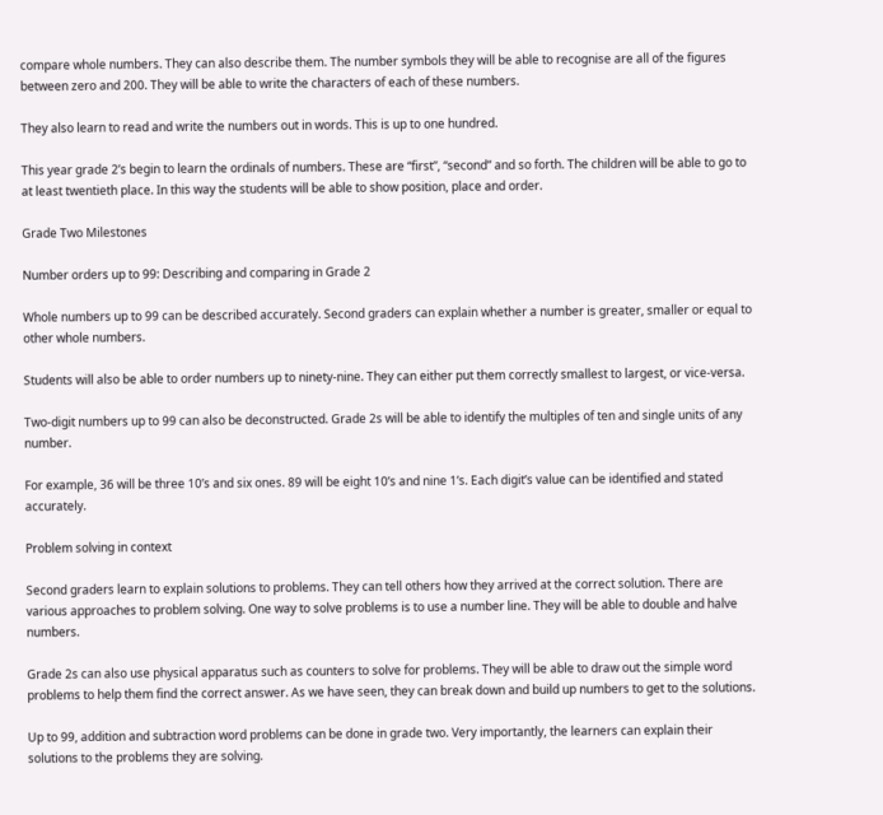compare whole numbers. They can also describe them. The number symbols they will be able to recognise are all of the figures between zero and 200. They will be able to write the characters of each of these numbers.

They also learn to read and write the numbers out in words. This is up to one hundred.

This year grade 2’s begin to learn the ordinals of numbers. These are “first”, “second” and so forth. The children will be able to go to at least twentieth place. In this way the students will be able to show position, place and order.

Grade Two Milestones

Number orders up to 99: Describing and comparing in Grade 2

Whole numbers up to 99 can be described accurately. Second graders can explain whether a number is greater, smaller or equal to other whole numbers.

Students will also be able to order numbers up to ninety-nine. They can either put them correctly smallest to largest, or vice-versa.

Two-digit numbers up to 99 can also be deconstructed. Grade 2s will be able to identify the multiples of ten and single units of any number.

For example, 36 will be three 10’s and six ones. 89 will be eight 10’s and nine 1’s. Each digit’s value can be identified and stated accurately.

Problem solving in context

Second graders learn to explain solutions to problems. They can tell others how they arrived at the correct solution. There are various approaches to problem solving. One way to solve problems is to use a number line. They will be able to double and halve numbers.

Grade 2s can also use physical apparatus such as counters to solve for problems. They will be able to draw out the simple word problems to help them find the correct answer. As we have seen, they can break down and build up numbers to get to the solutions.

Up to 99, addition and subtraction word problems can be done in grade two. Very importantly, the learners can explain their solutions to the problems they are solving.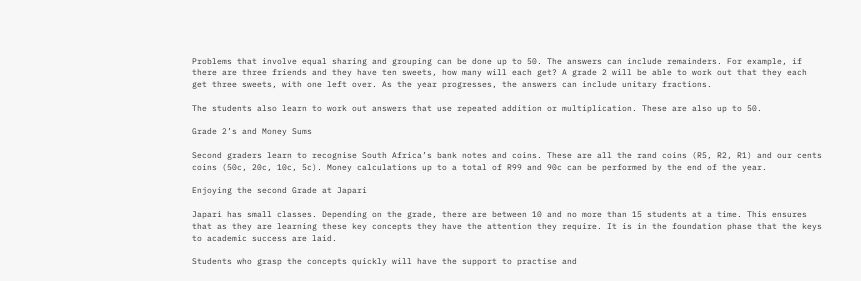Problems that involve equal sharing and grouping can be done up to 50. The answers can include remainders. For example, if there are three friends and they have ten sweets, how many will each get? A grade 2 will be able to work out that they each get three sweets, with one left over. As the year progresses, the answers can include unitary fractions.

The students also learn to work out answers that use repeated addition or multiplication. These are also up to 50.

Grade 2’s and Money Sums

Second graders learn to recognise South Africa’s bank notes and coins. These are all the rand coins (R5, R2, R1) and our cents coins (50c, 20c, 10c, 5c). Money calculations up to a total of R99 and 90c can be performed by the end of the year.

Enjoying the second Grade at Japari

Japari has small classes. Depending on the grade, there are between 10 and no more than 15 students at a time. This ensures that as they are learning these key concepts they have the attention they require. It is in the foundation phase that the keys to academic success are laid.

Students who grasp the concepts quickly will have the support to practise and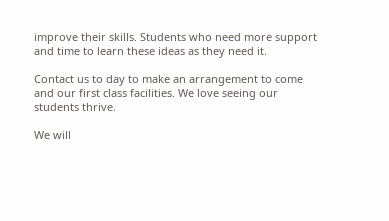improve their skills. Students who need more support and time to learn these ideas as they need it.

Contact us to day to make an arrangement to come and our first class facilities. We love seeing our students thrive.

We will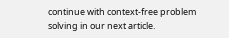continue with context-free problem solving in our next article.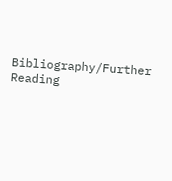Bibliography/Further Reading